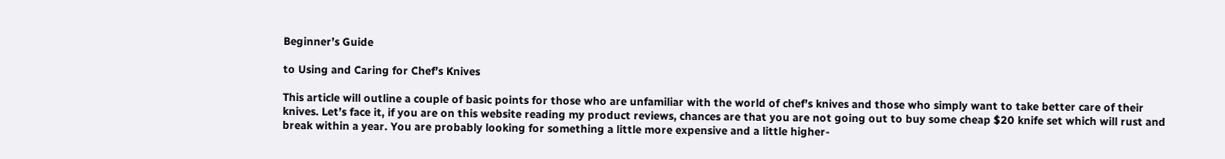Beginner’s Guide

to Using and Caring for Chef’s Knives

This article will outline a couple of basic points for those who are unfamiliar with the world of chef’s knives and those who simply want to take better care of their knives. Let’s face it, if you are on this website reading my product reviews, chances are that you are not going out to buy some cheap $20 knife set which will rust and break within a year. You are probably looking for something a little more expensive and a little higher-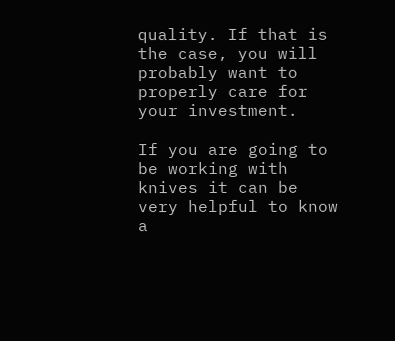quality. If that is the case, you will probably want to properly care for your investment.

If you are going to be working with knives it can be very helpful to know a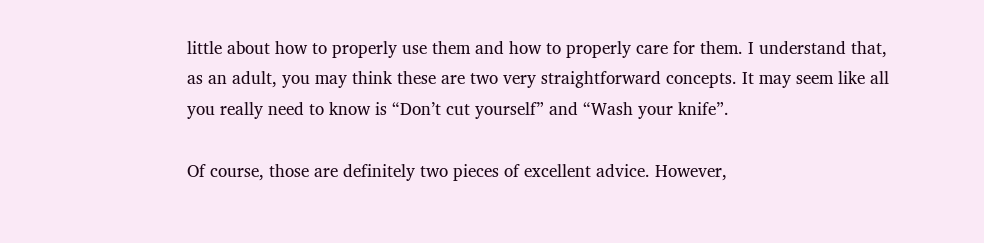little about how to properly use them and how to properly care for them. I understand that, as an adult, you may think these are two very straightforward concepts. It may seem like all you really need to know is “Don’t cut yourself” and “Wash your knife”.

Of course, those are definitely two pieces of excellent advice. However,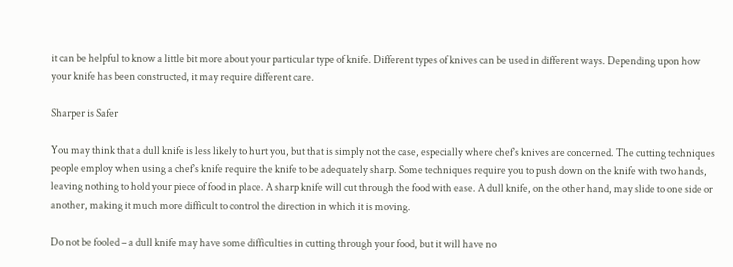it can be helpful to know a little bit more about your particular type of knife. Different types of knives can be used in different ways. Depending upon how your knife has been constructed, it may require different care.

Sharper is Safer

You may think that a dull knife is less likely to hurt you, but that is simply not the case, especially where chef’s knives are concerned. The cutting techniques people employ when using a chef’s knife require the knife to be adequately sharp. Some techniques require you to push down on the knife with two hands, leaving nothing to hold your piece of food in place. A sharp knife will cut through the food with ease. A dull knife, on the other hand, may slide to one side or another, making it much more difficult to control the direction in which it is moving.

Do not be fooled – a dull knife may have some difficulties in cutting through your food, but it will have no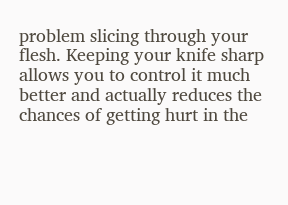problem slicing through your flesh. Keeping your knife sharp allows you to control it much better and actually reduces the chances of getting hurt in the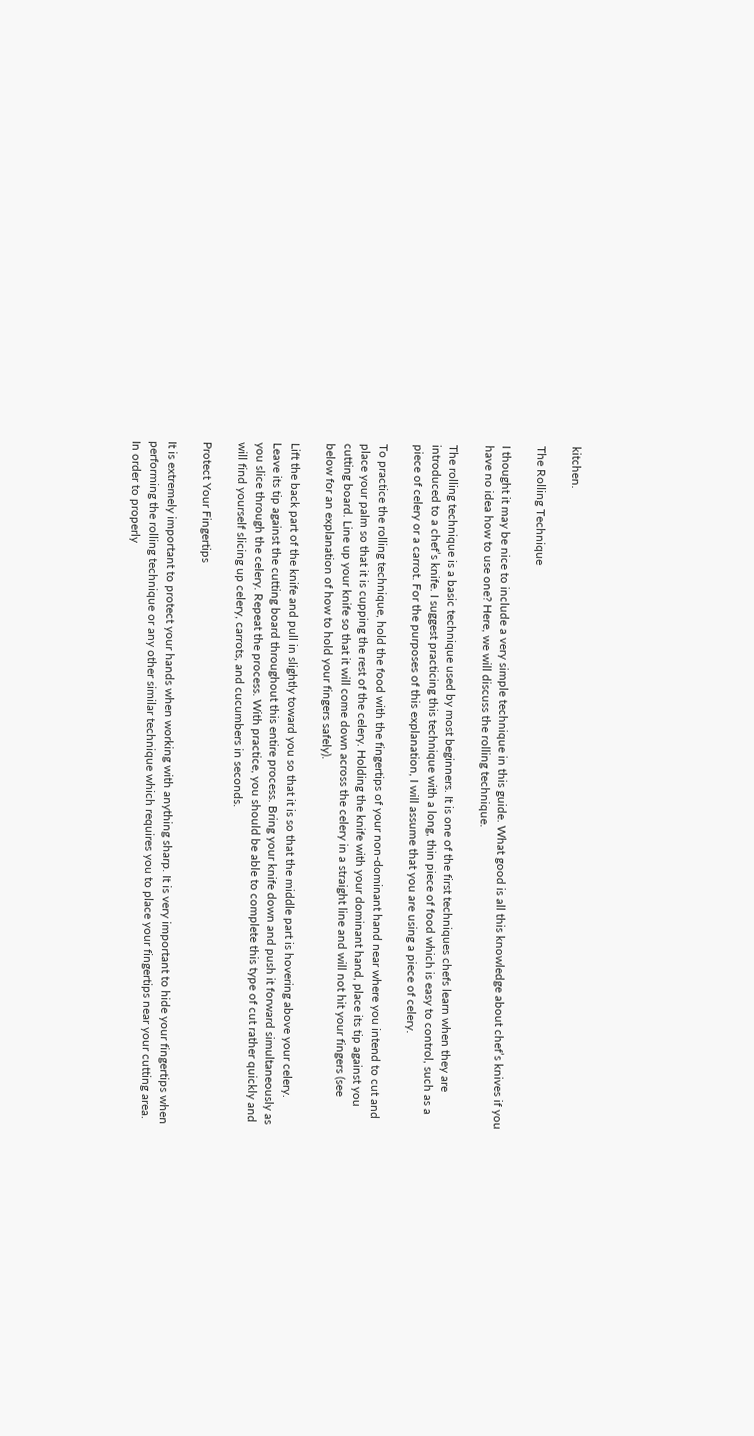kitchen.

The Rolling Technique

I thought it may be nice to include a very simple technique in this guide. What good is all this knowledge about chef’s knives if you have no idea how to use one? Here, we will discuss the rolling technique.

The rolling technique is a basic technique used by most beginners. It is one of the first techniques chefs learn when they are introduced to a chef’s knife. I suggest practicing this technique with a long, thin piece of food which is easy to control, such as a piece of celery or a carrot. For the purposes of this explanation, I will assume that you are using a piece of celery.

To practice the rolling technique, hold the food with the fingertips of your non-dominant hand near where you intend to cut and place your palm so that it is cupping the rest of the celery. Holding the knife with your dominant hand, place its tip against you cutting board. Line up your knife so that it will come down across the celery in a straight line and will not hit your fingers (see below for an explanation of how to hold your fingers safely).

Lift the back part of the knife and pull in slightly toward you so that it is so that the middle part is hovering above your celery. Leave its tip against the cutting board throughout this entire process. Bring your knife down and push it forward simultaneously as you slice through the celery. Repeat the process. With practice, you should be able to complete this type of cut rather quickly and will find yourself slicing up celery, carrots, and cucumbers in seconds.

Protect Your Fingertips

It is extremely important to protect your hands when working with anything sharp. It is very important to hide your fingertips when performing the rolling technique or any other similar technique which requires you to place your fingertips near your cutting area. In order to properly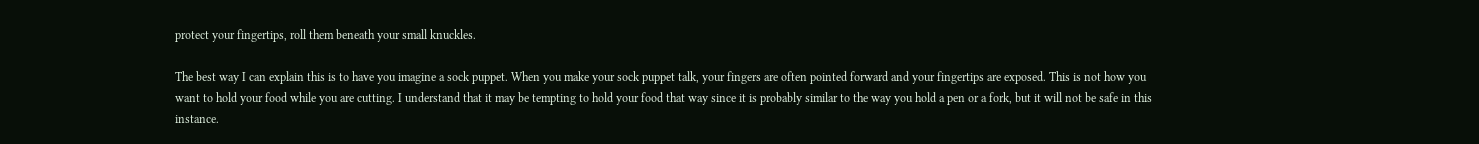protect your fingertips, roll them beneath your small knuckles.

The best way I can explain this is to have you imagine a sock puppet. When you make your sock puppet talk, your fingers are often pointed forward and your fingertips are exposed. This is not how you want to hold your food while you are cutting. I understand that it may be tempting to hold your food that way since it is probably similar to the way you hold a pen or a fork, but it will not be safe in this instance.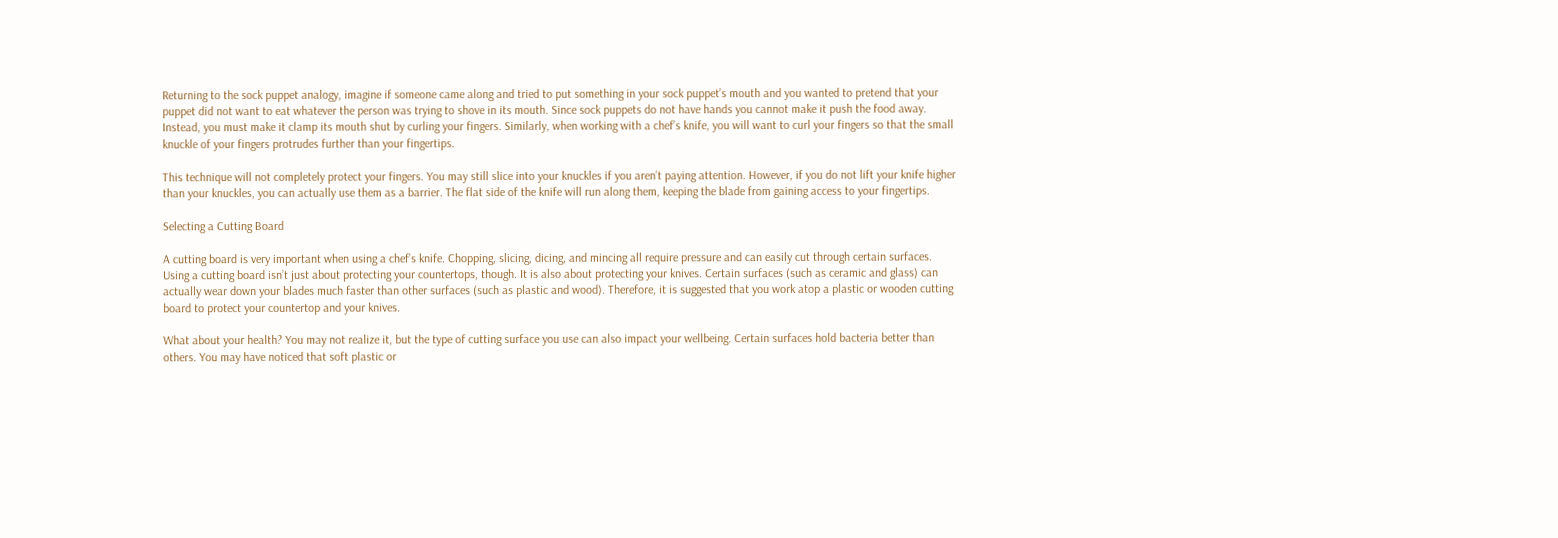Returning to the sock puppet analogy, imagine if someone came along and tried to put something in your sock puppet’s mouth and you wanted to pretend that your puppet did not want to eat whatever the person was trying to shove in its mouth. Since sock puppets do not have hands you cannot make it push the food away. Instead, you must make it clamp its mouth shut by curling your fingers. Similarly, when working with a chef’s knife, you will want to curl your fingers so that the small knuckle of your fingers protrudes further than your fingertips.

This technique will not completely protect your fingers. You may still slice into your knuckles if you aren’t paying attention. However, if you do not lift your knife higher than your knuckles, you can actually use them as a barrier. The flat side of the knife will run along them, keeping the blade from gaining access to your fingertips.

Selecting a Cutting Board

A cutting board is very important when using a chef’s knife. Chopping, slicing, dicing, and mincing all require pressure and can easily cut through certain surfaces. Using a cutting board isn’t just about protecting your countertops, though. It is also about protecting your knives. Certain surfaces (such as ceramic and glass) can actually wear down your blades much faster than other surfaces (such as plastic and wood). Therefore, it is suggested that you work atop a plastic or wooden cutting board to protect your countertop and your knives.

What about your health? You may not realize it, but the type of cutting surface you use can also impact your wellbeing. Certain surfaces hold bacteria better than others. You may have noticed that soft plastic or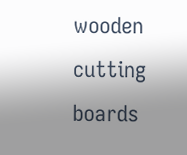wooden cutting boards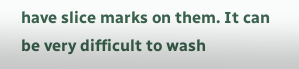have slice marks on them. It can be very difficult to wash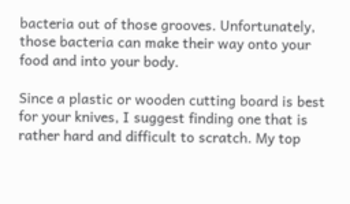bacteria out of those grooves. Unfortunately, those bacteria can make their way onto your food and into your body.

Since a plastic or wooden cutting board is best for your knives, I suggest finding one that is rather hard and difficult to scratch. My top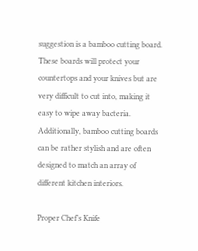suggestion is a bamboo cutting board. These boards will protect your countertops and your knives but are very difficult to cut into, making it easy to wipe away bacteria. Additionally, bamboo cutting boards can be rather stylish and are often designed to match an array of different kitchen interiors.

Proper Chef’s Knife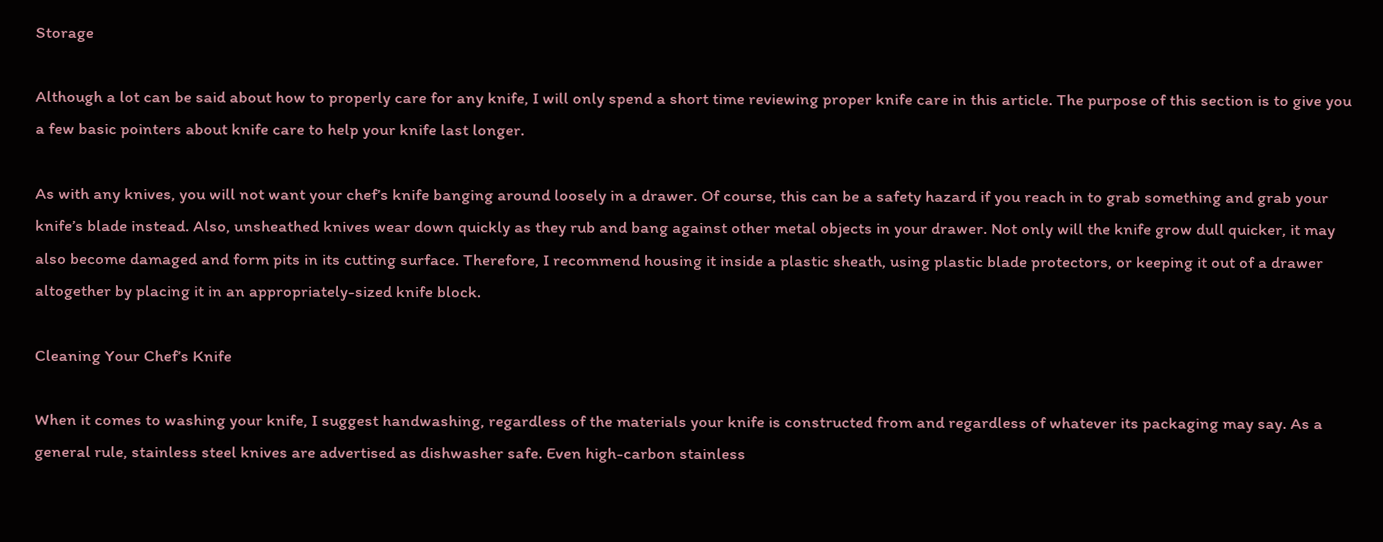Storage

Although a lot can be said about how to properly care for any knife, I will only spend a short time reviewing proper knife care in this article. The purpose of this section is to give you a few basic pointers about knife care to help your knife last longer.

As with any knives, you will not want your chef’s knife banging around loosely in a drawer. Of course, this can be a safety hazard if you reach in to grab something and grab your knife’s blade instead. Also, unsheathed knives wear down quickly as they rub and bang against other metal objects in your drawer. Not only will the knife grow dull quicker, it may also become damaged and form pits in its cutting surface. Therefore, I recommend housing it inside a plastic sheath, using plastic blade protectors, or keeping it out of a drawer altogether by placing it in an appropriately-sized knife block.

Cleaning Your Chef’s Knife

When it comes to washing your knife, I suggest handwashing, regardless of the materials your knife is constructed from and regardless of whatever its packaging may say. As a general rule, stainless steel knives are advertised as dishwasher safe. Even high-carbon stainless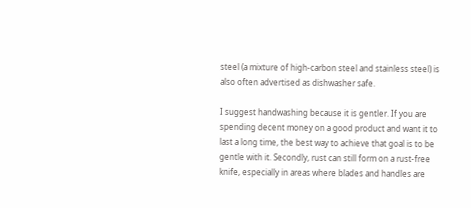steel (a mixture of high-carbon steel and stainless steel) is also often advertised as dishwasher safe.

I suggest handwashing because it is gentler. If you are spending decent money on a good product and want it to last a long time, the best way to achieve that goal is to be gentle with it. Secondly, rust can still form on a rust-free knife, especially in areas where blades and handles are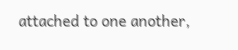attached to one another,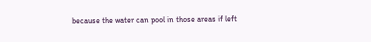because the water can pool in those areas if left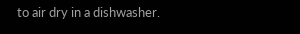to air dry in a dishwasher.